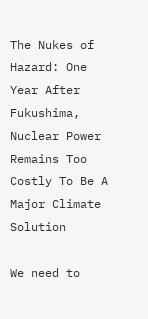The Nukes of Hazard: One Year After Fukushima, Nuclear Power Remains Too Costly To Be A Major Climate Solution

We need to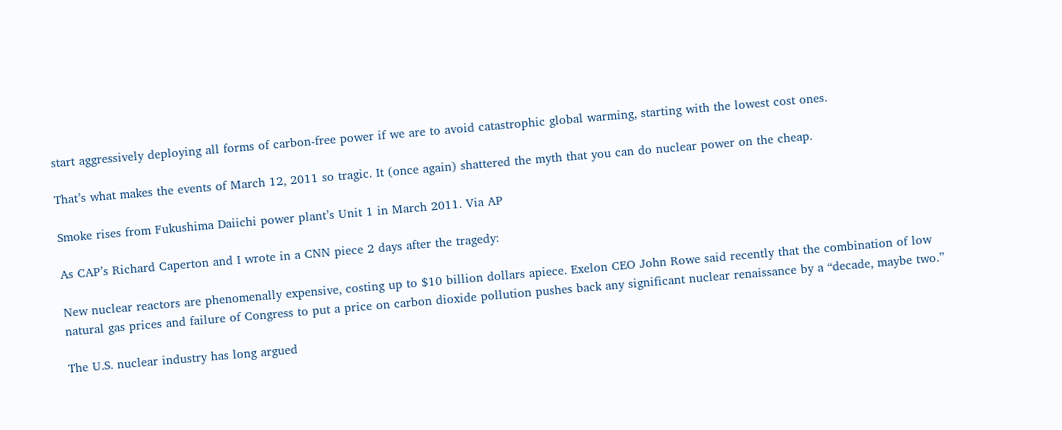start aggressively deploying all forms of carbon-free power if we are to avoid catastrophic global warming, starting with the lowest cost ones.

That’s what makes the events of March 12, 2011 so tragic. It (once again) shattered the myth that you can do nuclear power on the cheap.

Smoke rises from Fukushima Daiichi power plant’s Unit 1 in March 2011. Via AP

As CAP’s Richard Caperton and I wrote in a CNN piece 2 days after the tragedy:

New nuclear reactors are phenomenally expensive, costing up to $10 billion dollars apiece. Exelon CEO John Rowe said recently that the combination of low natural gas prices and failure of Congress to put a price on carbon dioxide pollution pushes back any significant nuclear renaissance by a “decade, maybe two.”

The U.S. nuclear industry has long argued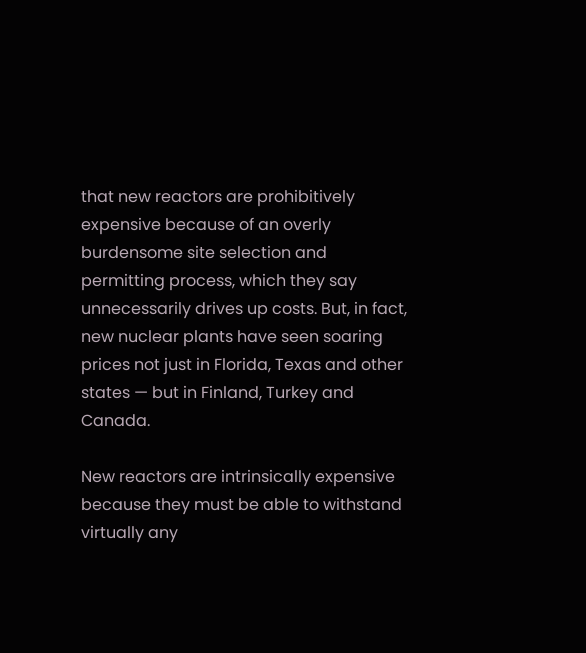that new reactors are prohibitively expensive because of an overly burdensome site selection and permitting process, which they say unnecessarily drives up costs. But, in fact, new nuclear plants have seen soaring prices not just in Florida, Texas and other states — but in Finland, Turkey and Canada.

New reactors are intrinsically expensive because they must be able to withstand virtually any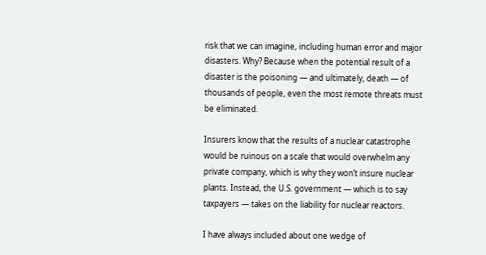risk that we can imagine, including human error and major disasters. Why? Because when the potential result of a disaster is the poisoning — and ultimately, death — of thousands of people, even the most remote threats must be eliminated.

Insurers know that the results of a nuclear catastrophe would be ruinous on a scale that would overwhelm any private company, which is why they won’t insure nuclear plants. Instead, the U.S. government — which is to say taxpayers — takes on the liability for nuclear reactors.

I have always included about one wedge of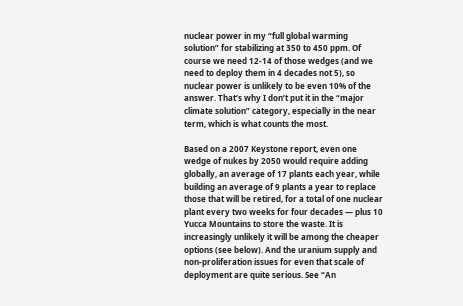nuclear power in my “full global warming solution” for stabilizing at 350 to 450 ppm. Of course we need 12-14 of those wedges (and we need to deploy them in 4 decades not 5), so nuclear power is unlikely to be even 10% of the answer. That’s why I don’t put it in the “major climate solution” category, especially in the near term, which is what counts the most.

Based on a 2007 Keystone report, even one wedge of nukes by 2050 would require adding globally, an average of 17 plants each year, while building an average of 9 plants a year to replace those that will be retired, for a total of one nuclear plant every two weeks for four decades — plus 10 Yucca Mountains to store the waste. It is increasingly unlikely it will be among the cheaper options (see below). And the uranium supply and non-proliferation issues for even that scale of deployment are quite serious. See “An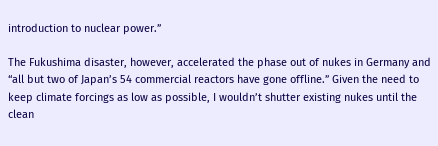introduction to nuclear power.”

The Fukushima disaster, however, accelerated the phase out of nukes in Germany and “all but two of Japan’s 54 commercial reactors have gone offline.” Given the need to keep climate forcings as low as possible, I wouldn’t shutter existing nukes until the clean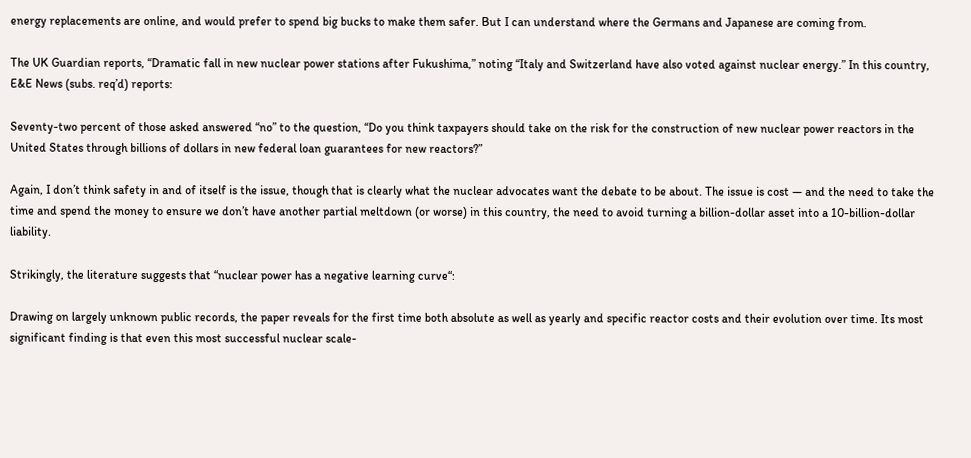energy replacements are online, and would prefer to spend big bucks to make them safer. But I can understand where the Germans and Japanese are coming from.

The UK Guardian reports, “Dramatic fall in new nuclear power stations after Fukushima,” noting “Italy and Switzerland have also voted against nuclear energy.” In this country, E&E News (subs. req’d) reports:

Seventy-two percent of those asked answered “no” to the question, “Do you think taxpayers should take on the risk for the construction of new nuclear power reactors in the United States through billions of dollars in new federal loan guarantees for new reactors?”

Again, I don’t think safety in and of itself is the issue, though that is clearly what the nuclear advocates want the debate to be about. The issue is cost — and the need to take the time and spend the money to ensure we don’t have another partial meltdown (or worse) in this country, the need to avoid turning a billion-dollar asset into a 10-billion-dollar liability.

Strikingly, the literature suggests that “nuclear power has a negative learning curve“:

Drawing on largely unknown public records, the paper reveals for the first time both absolute as well as yearly and specific reactor costs and their evolution over time. Its most significant finding is that even this most successful nuclear scale-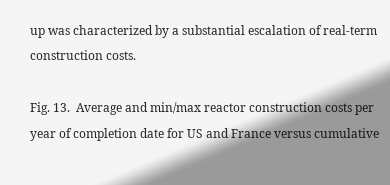up was characterized by a substantial escalation of real-term construction costs.

Fig. 13.  Average and min/max reactor construction costs per year of completion date for US and France versus cumulative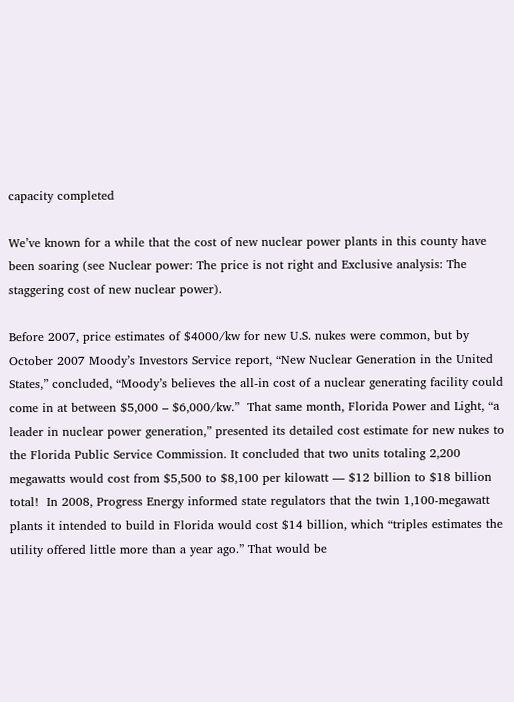capacity completed

We’ve known for a while that the cost of new nuclear power plants in this county have been soaring (see Nuclear power: The price is not right and Exclusive analysis: The staggering cost of new nuclear power).

Before 2007, price estimates of $4000/kw for new U.S. nukes were common, but by October 2007 Moody’s Investors Service report, “New Nuclear Generation in the United States,” concluded, “Moody’s believes the all-in cost of a nuclear generating facility could come in at between $5,000 – $6,000/kw.”  That same month, Florida Power and Light, “a leader in nuclear power generation,” presented its detailed cost estimate for new nukes to the Florida Public Service Commission. It concluded that two units totaling 2,200 megawatts would cost from $5,500 to $8,100 per kilowatt — $12 billion to $18 billion total!  In 2008, Progress Energy informed state regulators that the twin 1,100-megawatt plants it intended to build in Florida would cost $14 billion, which “triples estimates the utility offered little more than a year ago.” That would be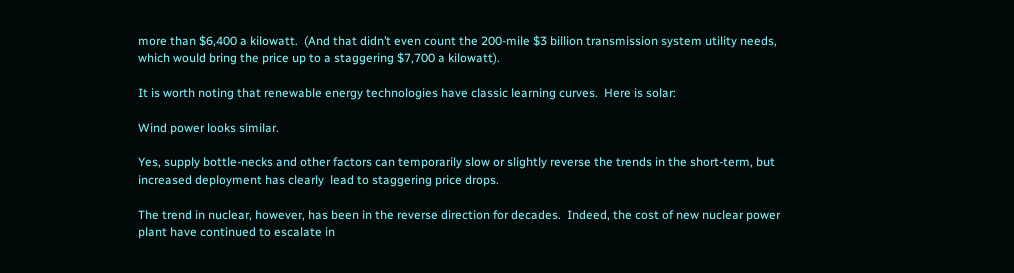more than $6,400 a kilowatt.  (And that didn’t even count the 200-mile $3 billion transmission system utility needs, which would bring the price up to a staggering $7,700 a kilowatt).

It is worth noting that renewable energy technologies have classic learning curves.  Here is solar:

Wind power looks similar.

Yes, supply bottle-necks and other factors can temporarily slow or slightly reverse the trends in the short-term, but increased deployment has clearly  lead to staggering price drops.

The trend in nuclear, however, has been in the reverse direction for decades.  Indeed, the cost of new nuclear power plant have continued to escalate in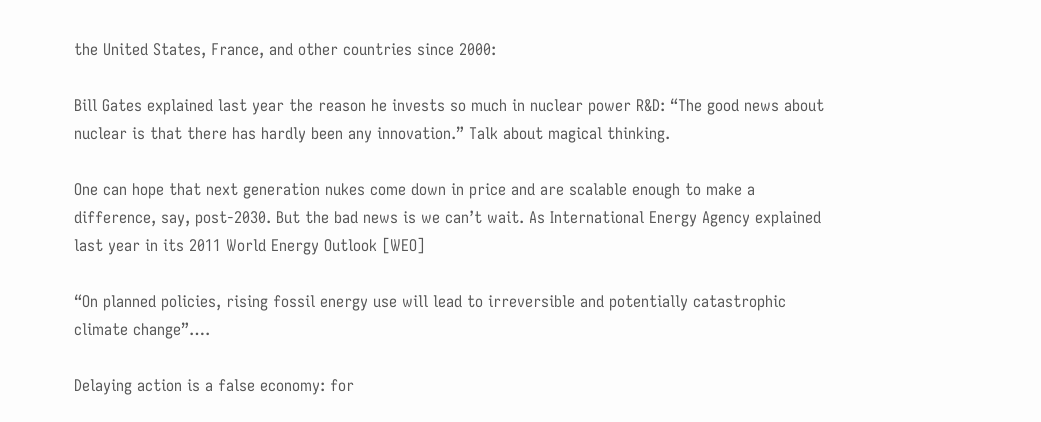the United States, France, and other countries since 2000:

Bill Gates explained last year the reason he invests so much in nuclear power R&D: “The good news about nuclear is that there has hardly been any innovation.” Talk about magical thinking.

One can hope that next generation nukes come down in price and are scalable enough to make a difference, say, post-2030. But the bad news is we can’t wait. As International Energy Agency explained last year in its 2011 World Energy Outlook [WEO]

“On planned policies, rising fossil energy use will lead to irreversible and potentially catastrophic climate change”….

Delaying action is a false economy: for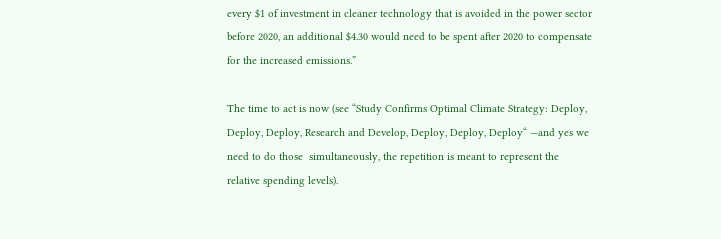every $1 of investment in cleaner technology that is avoided in the power sector before 2020, an additional $4.30 would need to be spent after 2020 to compensate for the increased emissions.”

The time to act is now (see “Study Confirms Optimal Climate Strategy: Deploy, Deploy, Deploy, Research and Develop, Deploy, Deploy, Deploy“ —and yes we need to do those  simultaneously, the repetition is meant to represent the relative spending levels).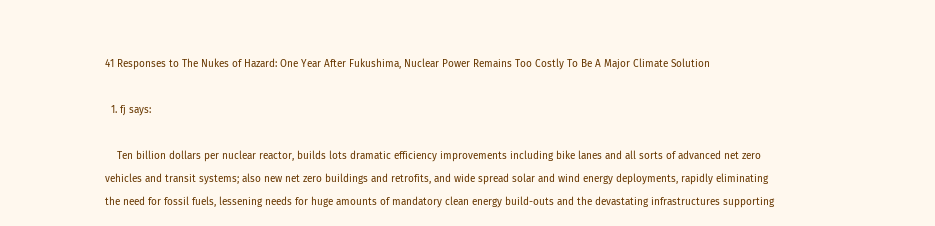41 Responses to The Nukes of Hazard: One Year After Fukushima, Nuclear Power Remains Too Costly To Be A Major Climate Solution

  1. fj says:

    Ten billion dollars per nuclear reactor, builds lots dramatic efficiency improvements including bike lanes and all sorts of advanced net zero vehicles and transit systems; also new net zero buildings and retrofits, and wide spread solar and wind energy deployments, rapidly eliminating the need for fossil fuels, lessening needs for huge amounts of mandatory clean energy build-outs and the devastating infrastructures supporting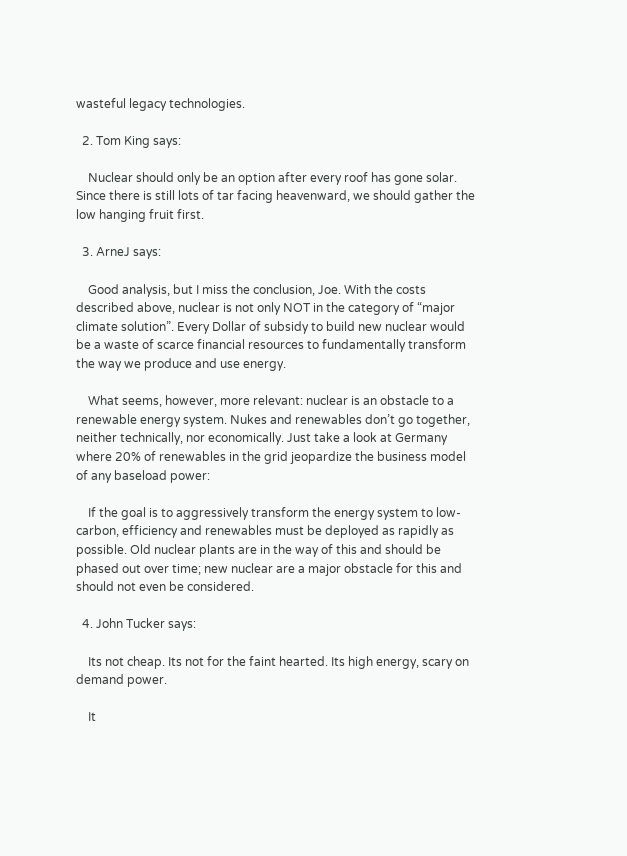wasteful legacy technologies.

  2. Tom King says:

    Nuclear should only be an option after every roof has gone solar. Since there is still lots of tar facing heavenward, we should gather the low hanging fruit first.

  3. ArneJ says:

    Good analysis, but I miss the conclusion, Joe. With the costs described above, nuclear is not only NOT in the category of “major climate solution”. Every Dollar of subsidy to build new nuclear would be a waste of scarce financial resources to fundamentally transform the way we produce and use energy.

    What seems, however, more relevant: nuclear is an obstacle to a renewable energy system. Nukes and renewables don’t go together, neither technically, nor economically. Just take a look at Germany where 20% of renewables in the grid jeopardize the business model of any baseload power:

    If the goal is to aggressively transform the energy system to low-carbon, efficiency and renewables must be deployed as rapidly as possible. Old nuclear plants are in the way of this and should be phased out over time; new nuclear are a major obstacle for this and should not even be considered.

  4. John Tucker says:

    Its not cheap. Its not for the faint hearted. Its high energy, scary on demand power.

    It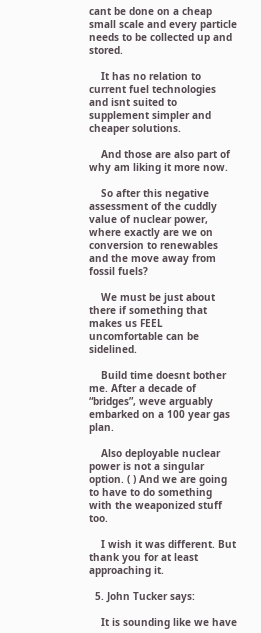cant be done on a cheap small scale and every particle needs to be collected up and stored.

    It has no relation to current fuel technologies and isnt suited to supplement simpler and cheaper solutions.

    And those are also part of why am liking it more now.

    So after this negative assessment of the cuddly value of nuclear power, where exactly are we on conversion to renewables and the move away from fossil fuels?

    We must be just about there if something that makes us FEEL uncomfortable can be sidelined.

    Build time doesnt bother me. After a decade of “bridges”, weve arguably embarked on a 100 year gas plan.

    Also deployable nuclear power is not a singular option. ( ) And we are going to have to do something with the weaponized stuff too.

    I wish it was different. But thank you for at least approaching it.

  5. John Tucker says:

    It is sounding like we have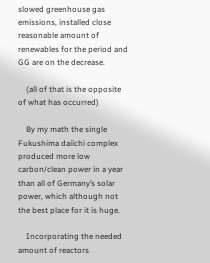slowed greenhouse gas emissions, installed close reasonable amount of renewables for the period and GG are on the decrease.

    (all of that is the opposite of what has occurred)

    By my math the single Fukushima daiichi complex produced more low carbon/clean power in a year than all of Germany’s solar power, which although not the best place for it is huge.

    Incorporating the needed amount of reactors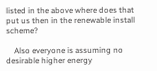listed in the above where does that put us then in the renewable install scheme?

    Also everyone is assuming no desirable higher energy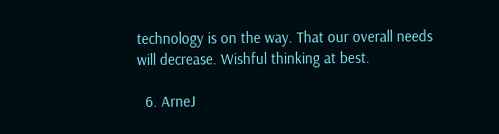technology is on the way. That our overall needs will decrease. Wishful thinking at best.

  6. ArneJ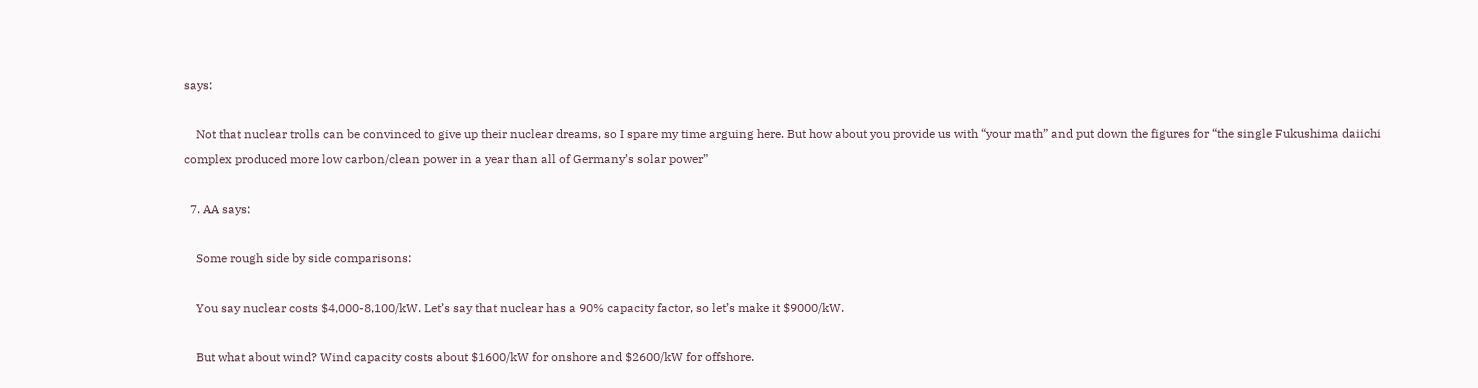says:

    Not that nuclear trolls can be convinced to give up their nuclear dreams, so I spare my time arguing here. But how about you provide us with “your math” and put down the figures for “the single Fukushima daiichi complex produced more low carbon/clean power in a year than all of Germany’s solar power”

  7. AA says:

    Some rough side by side comparisons:

    You say nuclear costs $4,000-8,100/kW. Let’s say that nuclear has a 90% capacity factor, so let’s make it $9000/kW.

    But what about wind? Wind capacity costs about $1600/kW for onshore and $2600/kW for offshore.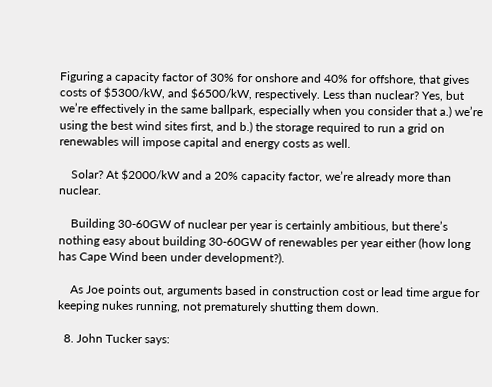Figuring a capacity factor of 30% for onshore and 40% for offshore, that gives costs of $5300/kW, and $6500/kW, respectively. Less than nuclear? Yes, but we’re effectively in the same ballpark, especially when you consider that a.) we’re using the best wind sites first, and b.) the storage required to run a grid on renewables will impose capital and energy costs as well.

    Solar? At $2000/kW and a 20% capacity factor, we’re already more than nuclear.

    Building 30-60GW of nuclear per year is certainly ambitious, but there’s nothing easy about building 30-60GW of renewables per year either (how long has Cape Wind been under development?).

    As Joe points out, arguments based in construction cost or lead time argue for keeping nukes running, not prematurely shutting them down.

  8. John Tucker says: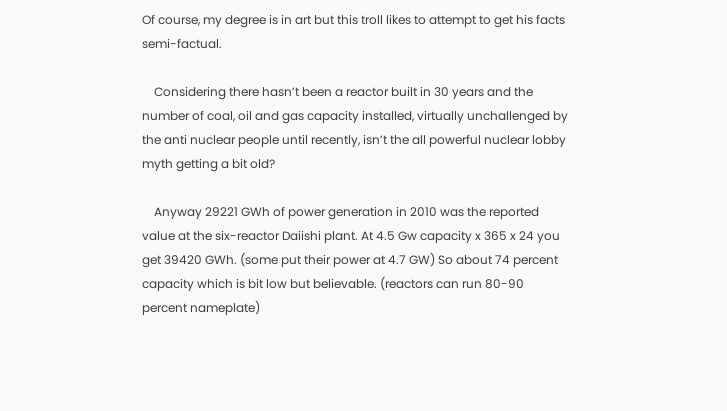Of course, my degree is in art but this troll likes to attempt to get his facts semi-factual.

    Considering there hasn’t been a reactor built in 30 years and the number of coal, oil and gas capacity installed, virtually unchallenged by the anti nuclear people until recently, isn’t the all powerful nuclear lobby myth getting a bit old?

    Anyway 29221 GWh of power generation in 2010 was the reported value at the six-reactor Daiishi plant. At 4.5 Gw capacity x 365 x 24 you get 39420 GWh. (some put their power at 4.7 GW) So about 74 percent capacity which is bit low but believable. (reactors can run 80-90 percent nameplate)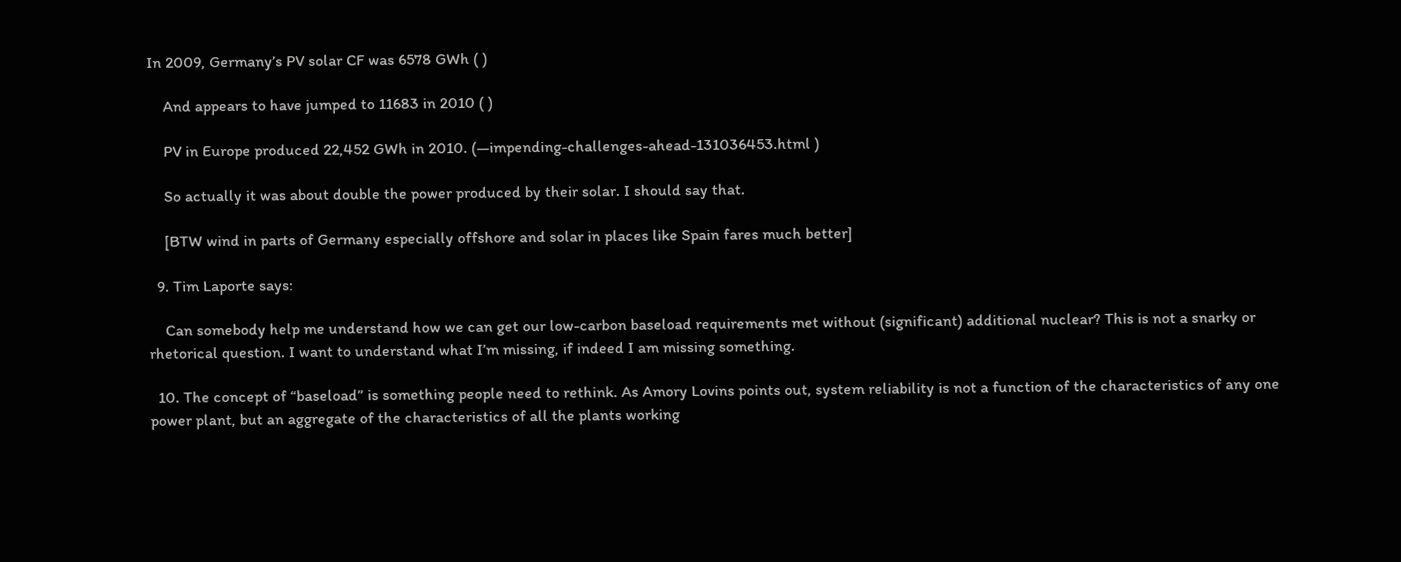In 2009, Germany’s PV solar CF was 6578 GWh ( )

    And appears to have jumped to 11683 in 2010 ( )

    PV in Europe produced 22,452 GWh in 2010. (—impending-challenges-ahead-131036453.html )

    So actually it was about double the power produced by their solar. I should say that.

    [BTW wind in parts of Germany especially offshore and solar in places like Spain fares much better]

  9. Tim Laporte says:

    Can somebody help me understand how we can get our low-carbon baseload requirements met without (significant) additional nuclear? This is not a snarky or rhetorical question. I want to understand what I’m missing, if indeed I am missing something.

  10. The concept of “baseload” is something people need to rethink. As Amory Lovins points out, system reliability is not a function of the characteristics of any one power plant, but an aggregate of the characteristics of all the plants working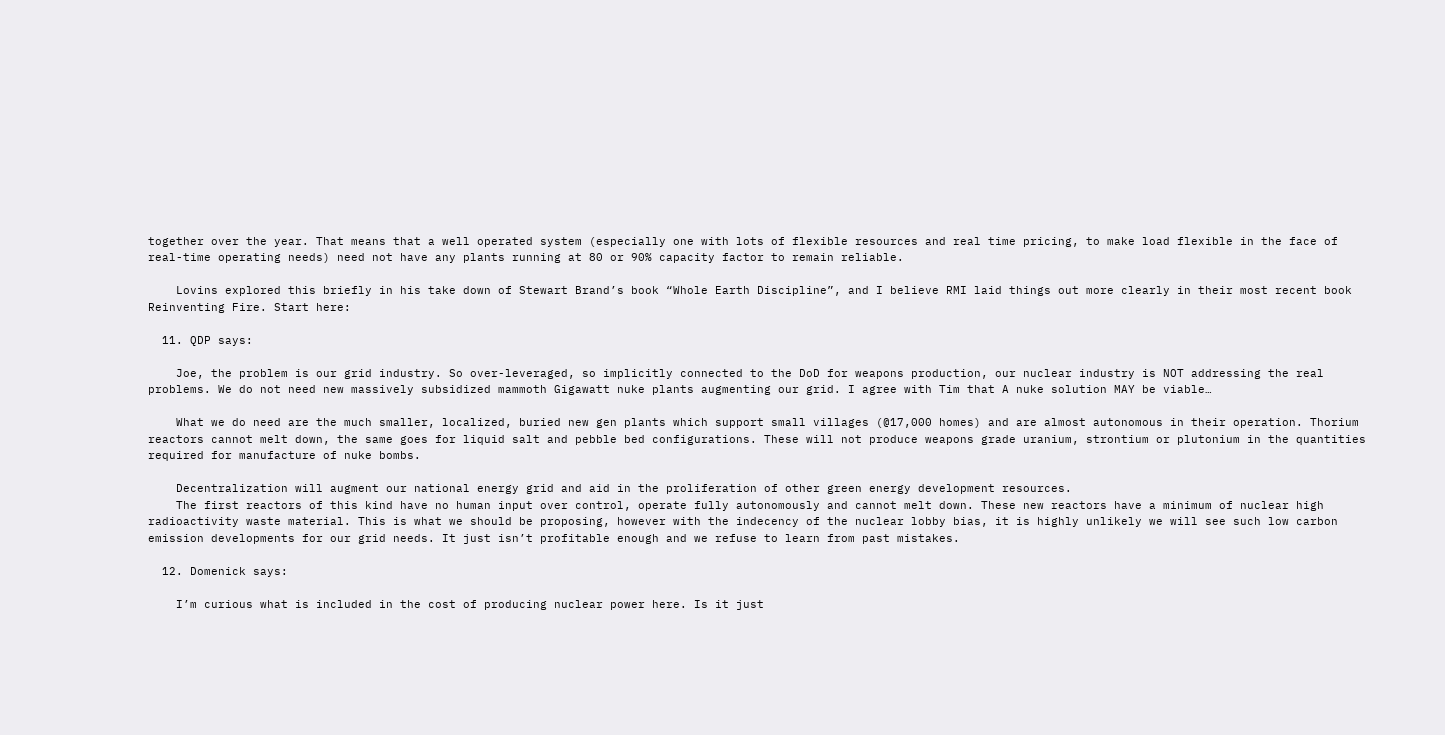together over the year. That means that a well operated system (especially one with lots of flexible resources and real time pricing, to make load flexible in the face of real-time operating needs) need not have any plants running at 80 or 90% capacity factor to remain reliable.

    Lovins explored this briefly in his take down of Stewart Brand’s book “Whole Earth Discipline”, and I believe RMI laid things out more clearly in their most recent book Reinventing Fire. Start here:

  11. QDP says:

    Joe, the problem is our grid industry. So over-leveraged, so implicitly connected to the DoD for weapons production, our nuclear industry is NOT addressing the real problems. We do not need new massively subsidized mammoth Gigawatt nuke plants augmenting our grid. I agree with Tim that A nuke solution MAY be viable…

    What we do need are the much smaller, localized, buried new gen plants which support small villages (@17,000 homes) and are almost autonomous in their operation. Thorium reactors cannot melt down, the same goes for liquid salt and pebble bed configurations. These will not produce weapons grade uranium, strontium or plutonium in the quantities required for manufacture of nuke bombs.

    Decentralization will augment our national energy grid and aid in the proliferation of other green energy development resources.
    The first reactors of this kind have no human input over control, operate fully autonomously and cannot melt down. These new reactors have a minimum of nuclear high radioactivity waste material. This is what we should be proposing, however with the indecency of the nuclear lobby bias, it is highly unlikely we will see such low carbon emission developments for our grid needs. It just isn’t profitable enough and we refuse to learn from past mistakes.

  12. Domenick says:

    I’m curious what is included in the cost of producing nuclear power here. Is it just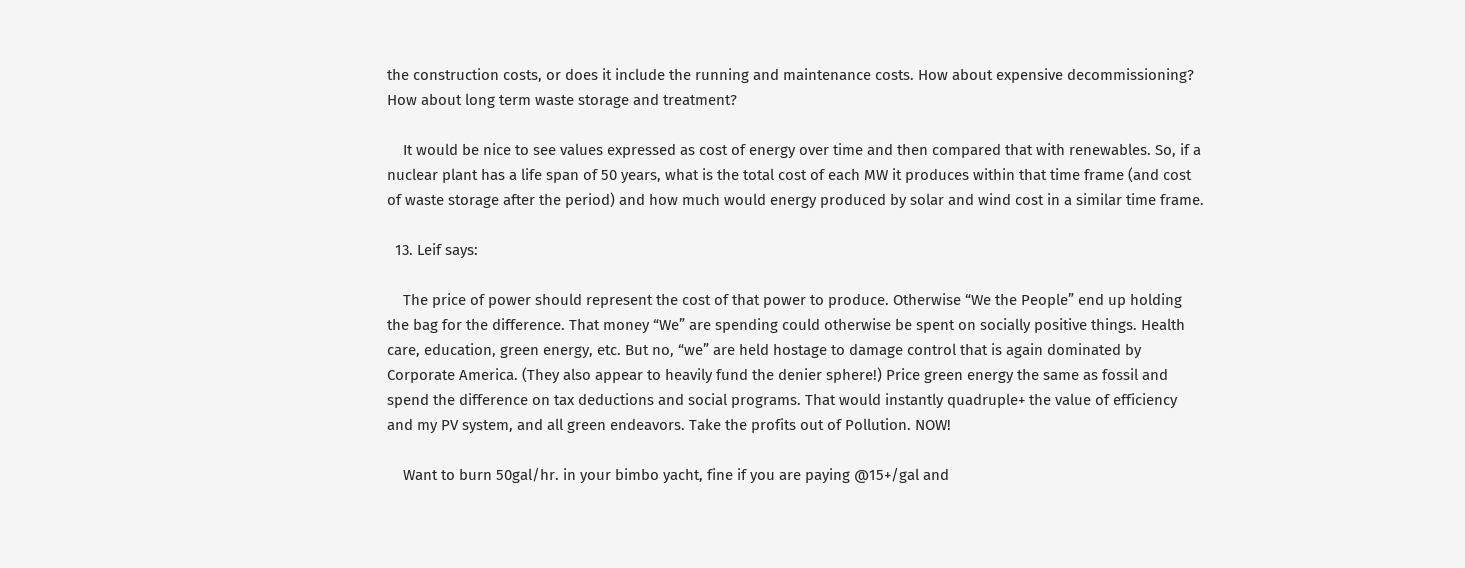the construction costs, or does it include the running and maintenance costs. How about expensive decommissioning? How about long term waste storage and treatment?

    It would be nice to see values expressed as cost of energy over time and then compared that with renewables. So, if a nuclear plant has a life span of 50 years, what is the total cost of each MW it produces within that time frame (and cost of waste storage after the period) and how much would energy produced by solar and wind cost in a similar time frame.

  13. Leif says:

    The price of power should represent the cost of that power to produce. Otherwise “We the People” end up holding the bag for the difference. That money “We” are spending could otherwise be spent on socially positive things. Health care, education, green energy, etc. But no, “we” are held hostage to damage control that is again dominated by Corporate America. (They also appear to heavily fund the denier sphere!) Price green energy the same as fossil and spend the difference on tax deductions and social programs. That would instantly quadruple+ the value of efficiency and my PV system, and all green endeavors. Take the profits out of Pollution. NOW!

    Want to burn 50gal/hr. in your bimbo yacht, fine if you are paying @15+/gal and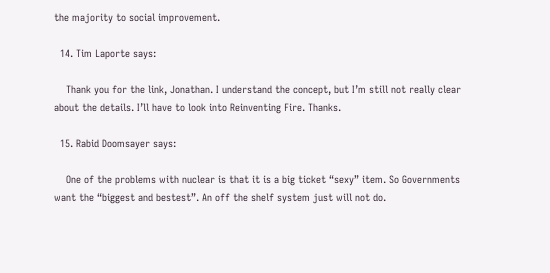the majority to social improvement.

  14. Tim Laporte says:

    Thank you for the link, Jonathan. I understand the concept, but I’m still not really clear about the details. I’ll have to look into Reinventing Fire. Thanks.

  15. Rabid Doomsayer says:

    One of the problems with nuclear is that it is a big ticket “sexy” item. So Governments want the “biggest and bestest”. An off the shelf system just will not do.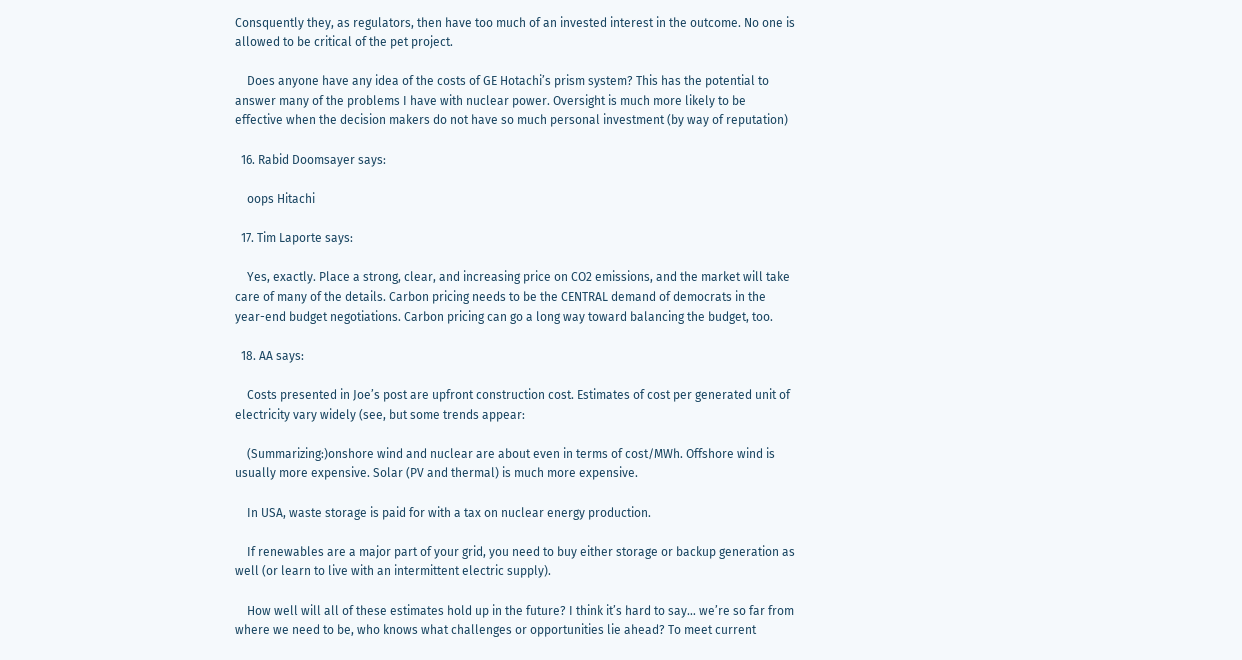Consquently they, as regulators, then have too much of an invested interest in the outcome. No one is allowed to be critical of the pet project.

    Does anyone have any idea of the costs of GE Hotachi’s prism system? This has the potential to answer many of the problems I have with nuclear power. Oversight is much more likely to be effective when the decision makers do not have so much personal investment (by way of reputation)

  16. Rabid Doomsayer says:

    oops Hitachi

  17. Tim Laporte says:

    Yes, exactly. Place a strong, clear, and increasing price on CO2 emissions, and the market will take care of many of the details. Carbon pricing needs to be the CENTRAL demand of democrats in the year-end budget negotiations. Carbon pricing can go a long way toward balancing the budget, too.

  18. AA says:

    Costs presented in Joe’s post are upfront construction cost. Estimates of cost per generated unit of electricity vary widely (see, but some trends appear:

    (Summarizing:)onshore wind and nuclear are about even in terms of cost/MWh. Offshore wind is usually more expensive. Solar (PV and thermal) is much more expensive.

    In USA, waste storage is paid for with a tax on nuclear energy production.

    If renewables are a major part of your grid, you need to buy either storage or backup generation as well (or learn to live with an intermittent electric supply).

    How well will all of these estimates hold up in the future? I think it’s hard to say… we’re so far from where we need to be, who knows what challenges or opportunities lie ahead? To meet current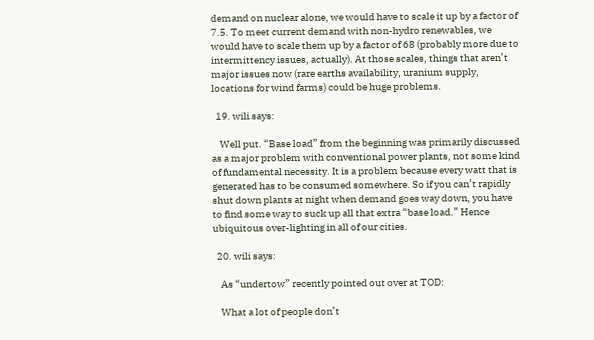demand on nuclear alone, we would have to scale it up by a factor of 7.5. To meet current demand with non-hydro renewables, we would have to scale them up by a factor of 68 (probably more due to intermittency issues, actually). At those scales, things that aren’t major issues now (rare earths availability, uranium supply, locations for wind farms) could be huge problems.

  19. wili says:

    Well put. “Base load” from the beginning was primarily discussed as a major problem with conventional power plants, not some kind of fundamental necessity. It is a problem because every watt that is generated has to be consumed somewhere. So if you can’t rapidly shut down plants at night when demand goes way down, you have to find some way to suck up all that extra “base load.” Hence ubiquitous over-lighting in all of our cities.

  20. wili says:

    As “undertow” recently pointed out over at TOD:

    What a lot of people don’t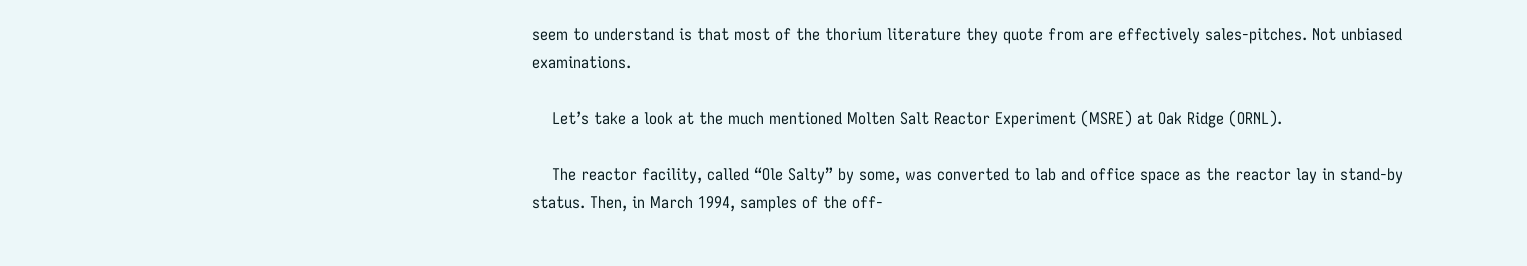seem to understand is that most of the thorium literature they quote from are effectively sales-pitches. Not unbiased examinations.

    Let’s take a look at the much mentioned Molten Salt Reactor Experiment (MSRE) at Oak Ridge (ORNL).

    The reactor facility, called “Ole Salty” by some, was converted to lab and office space as the reactor lay in stand-by status. Then, in March 1994, samples of the off-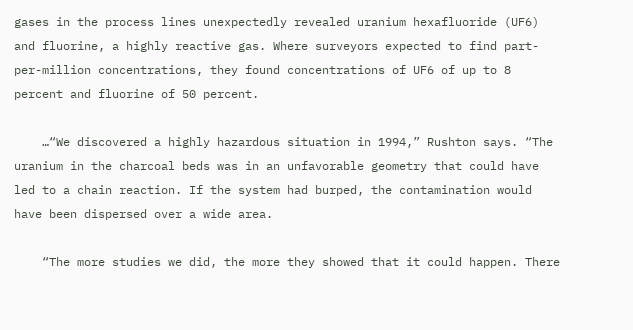gases in the process lines unexpectedly revealed uranium hexafluoride (UF6) and fluorine, a highly reactive gas. Where surveyors expected to find part-per-million concentrations, they found concentrations of UF6 of up to 8 percent and fluorine of 50 percent.

    …“We discovered a highly hazardous situation in 1994,” Rushton says. “The uranium in the charcoal beds was in an unfavorable geometry that could have led to a chain reaction. If the system had burped, the contamination would have been dispersed over a wide area.

    “The more studies we did, the more they showed that it could happen. There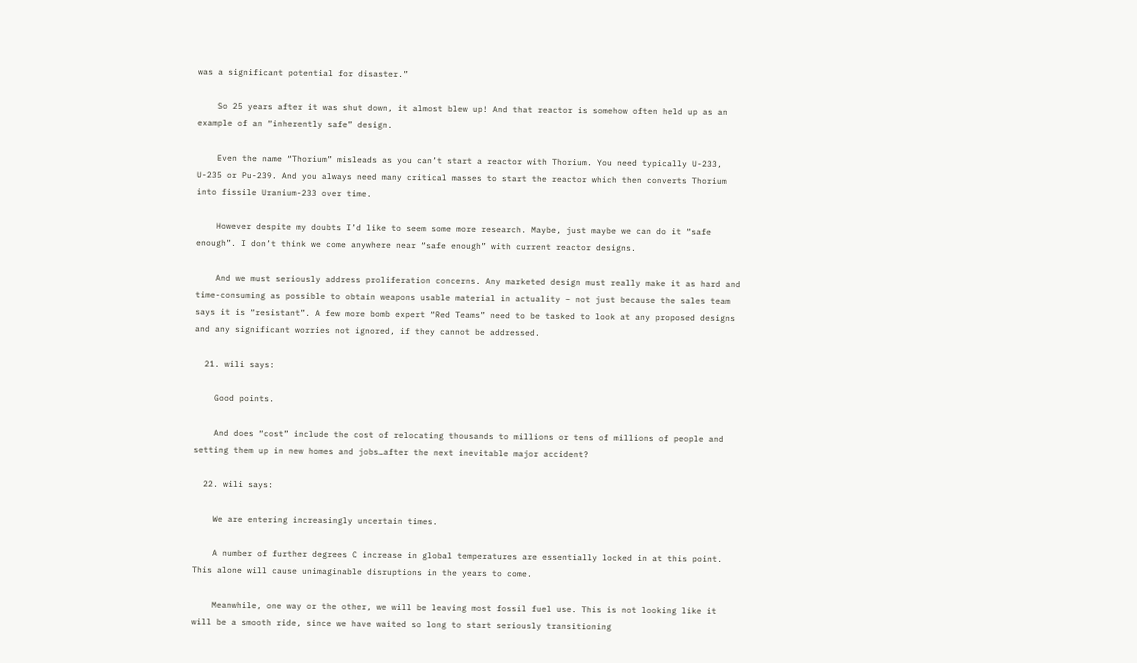was a significant potential for disaster.”

    So 25 years after it was shut down, it almost blew up! And that reactor is somehow often held up as an example of an “inherently safe” design.

    Even the name “Thorium” misleads as you can’t start a reactor with Thorium. You need typically U-233, U-235 or Pu-239. And you always need many critical masses to start the reactor which then converts Thorium into fissile Uranium-233 over time.

    However despite my doubts I’d like to seem some more research. Maybe, just maybe we can do it “safe enough”. I don’t think we come anywhere near “safe enough” with current reactor designs.

    And we must seriously address proliferation concerns. Any marketed design must really make it as hard and time-consuming as possible to obtain weapons usable material in actuality – not just because the sales team says it is “resistant”. A few more bomb expert “Red Teams” need to be tasked to look at any proposed designs and any significant worries not ignored, if they cannot be addressed.

  21. wili says:

    Good points.

    And does “cost” include the cost of relocating thousands to millions or tens of millions of people and setting them up in new homes and jobs…after the next inevitable major accident?

  22. wili says:

    We are entering increasingly uncertain times.

    A number of further degrees C increase in global temperatures are essentially locked in at this point. This alone will cause unimaginable disruptions in the years to come.

    Meanwhile, one way or the other, we will be leaving most fossil fuel use. This is not looking like it will be a smooth ride, since we have waited so long to start seriously transitioning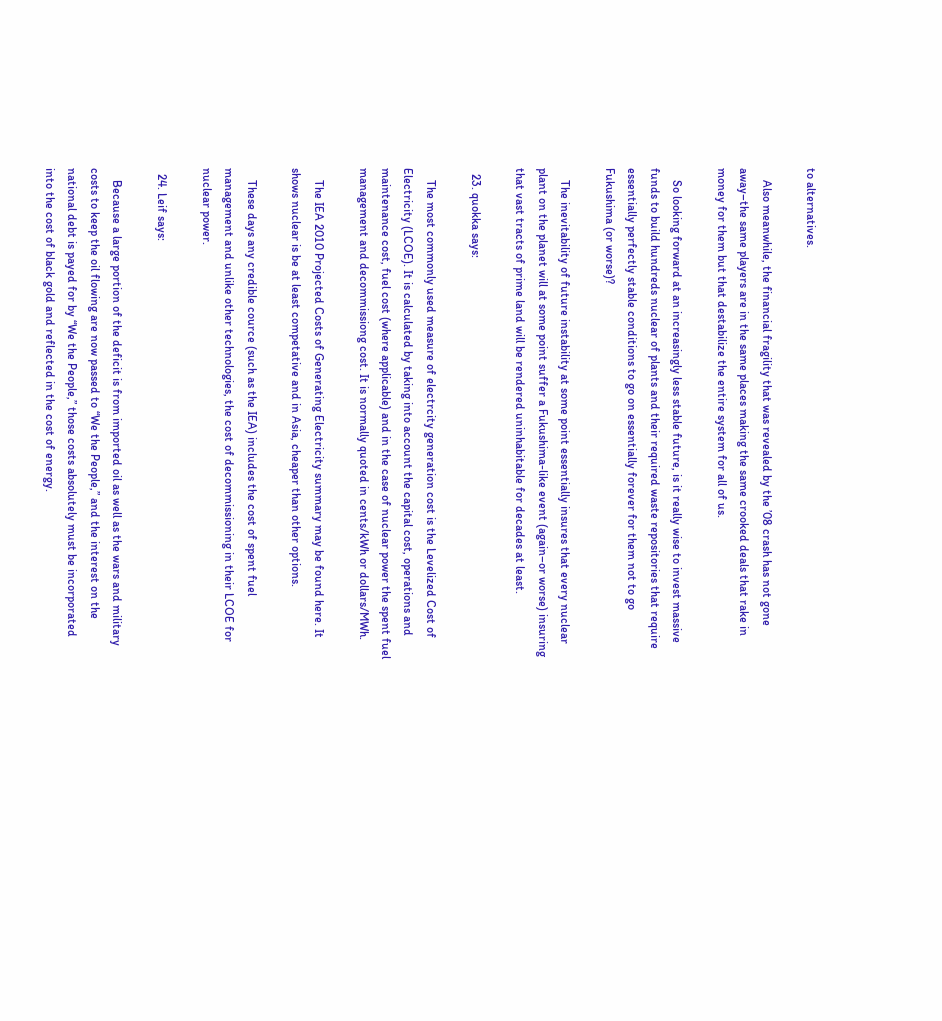to alternatives.

    Also meanwhile, the financial fragility that was revealed by the ’08 crash has not gone away–the same players are in the same places making the same crooked deals that rake in money for them but that destabilize the entire system for all of us.

    So looking forward at an increasingly less stable future, is it really wise to invest massive funds to build hundreds nuclear of plants and their required waste repositories that require essentially perfectly stable conditions to go on essentially forever for them not to go Fukushima (or worse)?

    The inevitability of future instability at some point essentially insures that every nuclear plant on the planet will at some point suffer a Fukushima-like event (again–or worse) insuring that vast tracts of prime land will be rendered uninhabitable for decades at least.

  23. quokka says:

    The most commonly used measure of electrcity generation cost is the Levelized Cost of Electricity (LCOE). It is calculated by taking into account the capital cost, operations and maintenance cost, fuel cost (where applicable) and in the case of nuclear power the spent fuel management and decommissiong cost. It is normally quoted in cents/kWh or dollars/MWh.

    The IEA 2010 Projected Costs of Generating Electricity summary may be found here. It shows nuclear is be at least competative and in Asia, cheaper than other options.

    These days any credible cource (such as the IEA) includes the cost of spent fuel management and unlike other technologies, the cost of decommissioning in their LCOE for nuclear power.

  24. Leif says:

    Because a large portion of the deficit is from imported oil as well as the wars and military costs to keep the oil flowing are now passed to “We the People,” and the interest on the national debt is payed for by “We the People,” those costs absolutely must be incorporated into the cost of black gold and reflected in the cost of energy.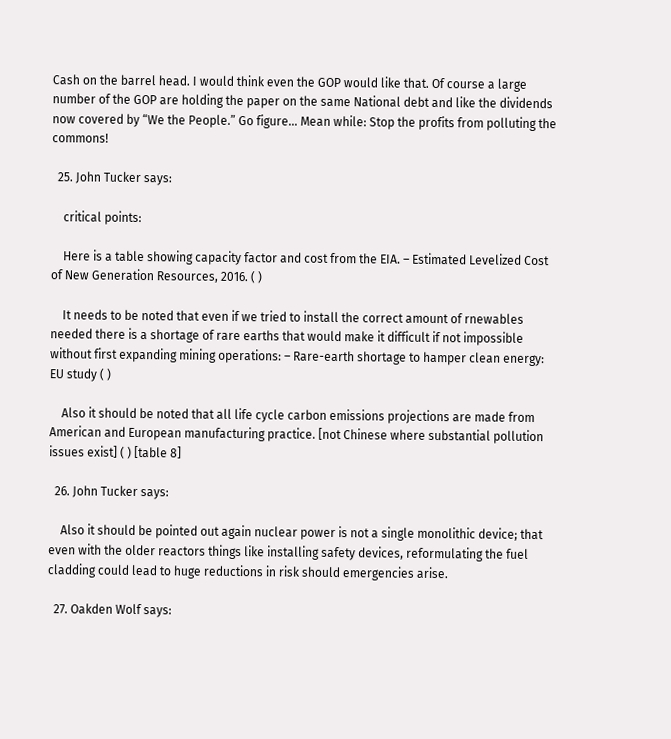Cash on the barrel head. I would think even the GOP would like that. Of course a large number of the GOP are holding the paper on the same National debt and like the dividends now covered by “We the People.” Go figure… Mean while: Stop the profits from polluting the commons!

  25. John Tucker says:

    critical points:

    Here is a table showing capacity factor and cost from the EIA. – Estimated Levelized Cost of New Generation Resources, 2016. ( )

    It needs to be noted that even if we tried to install the correct amount of rnewables needed there is a shortage of rare earths that would make it difficult if not impossible without first expanding mining operations: – Rare-earth shortage to hamper clean energy: EU study ( )

    Also it should be noted that all life cycle carbon emissions projections are made from American and European manufacturing practice. [not Chinese where substantial pollution issues exist] ( ) [table 8]

  26. John Tucker says:

    Also it should be pointed out again nuclear power is not a single monolithic device; that even with the older reactors things like installing safety devices, reformulating the fuel cladding could lead to huge reductions in risk should emergencies arise.

  27. Oakden Wolf says: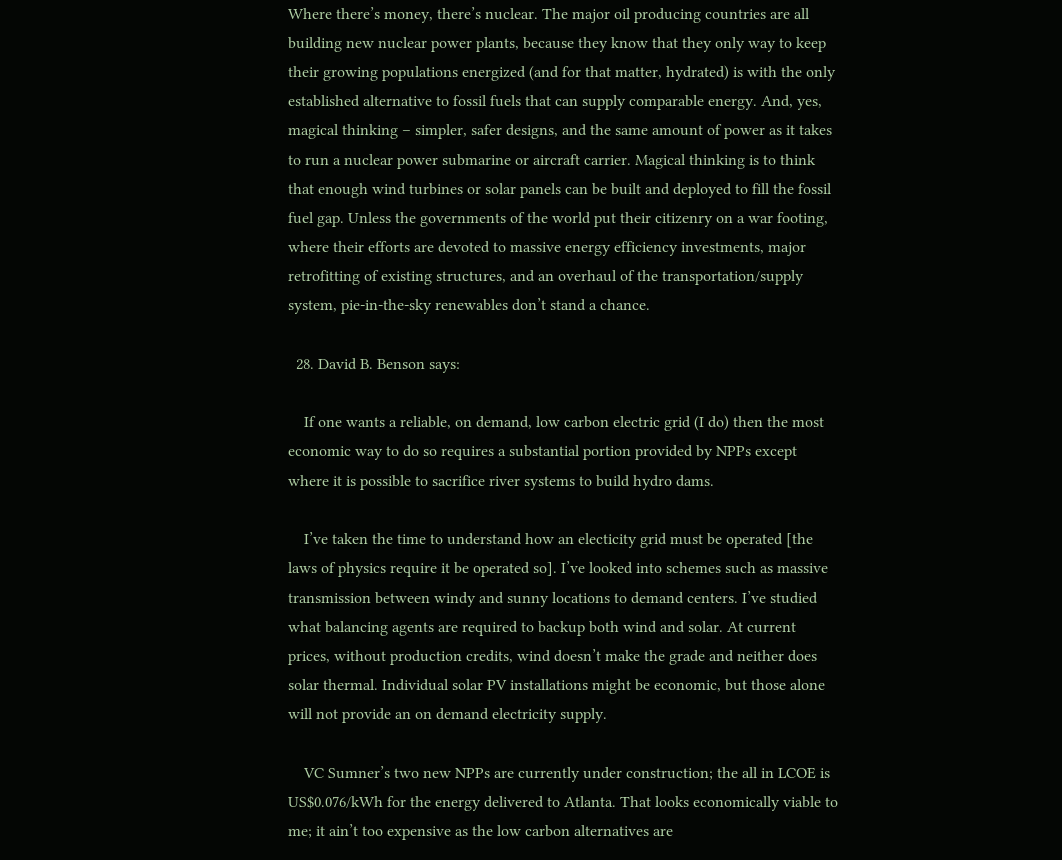Where there’s money, there’s nuclear. The major oil producing countries are all building new nuclear power plants, because they know that they only way to keep their growing populations energized (and for that matter, hydrated) is with the only established alternative to fossil fuels that can supply comparable energy. And, yes, magical thinking – simpler, safer designs, and the same amount of power as it takes to run a nuclear power submarine or aircraft carrier. Magical thinking is to think that enough wind turbines or solar panels can be built and deployed to fill the fossil fuel gap. Unless the governments of the world put their citizenry on a war footing, where their efforts are devoted to massive energy efficiency investments, major retrofitting of existing structures, and an overhaul of the transportation/supply system, pie-in-the-sky renewables don’t stand a chance.

  28. David B. Benson says:

    If one wants a reliable, on demand, low carbon electric grid (I do) then the most economic way to do so requires a substantial portion provided by NPPs except where it is possible to sacrifice river systems to build hydro dams.

    I’ve taken the time to understand how an electicity grid must be operated [the laws of physics require it be operated so]. I’ve looked into schemes such as massive transmission between windy and sunny locations to demand centers. I’ve studied what balancing agents are required to backup both wind and solar. At current prices, without production credits, wind doesn’t make the grade and neither does solar thermal. Individual solar PV installations might be economic, but those alone will not provide an on demand electricity supply.

    VC Sumner’s two new NPPs are currently under construction; the all in LCOE is US$0.076/kWh for the energy delivered to Atlanta. That looks economically viable to me; it ain’t too expensive as the low carbon alternatives are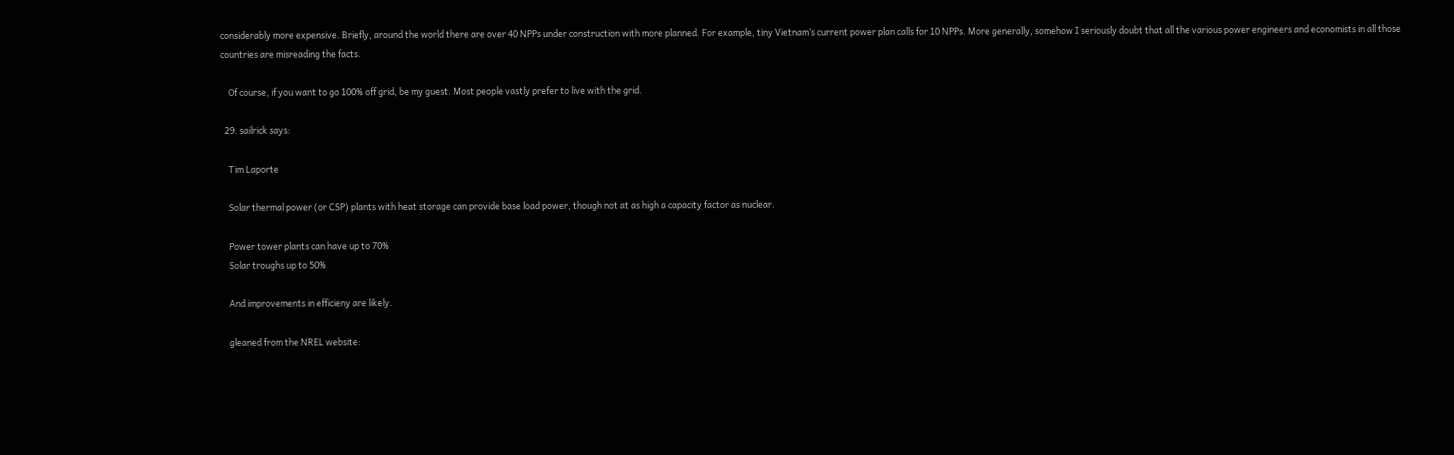considerably more expensive. Briefly, around the world there are over 40 NPPs under construction with more planned. For example, tiny Vietnam’s current power plan calls for 10 NPPs. More generally, somehow I seriously doubt that all the various power engineers and economists in all those countries are misreading the facts.

    Of course, if you want to go 100% off grid, be my guest. Most people vastly prefer to live with the grid.

  29. sailrick says:

    Tim Laporte

    Solar thermal power (or CSP) plants with heat storage can provide base load power, though not at as high a capacity factor as nuclear.

    Power tower plants can have up to 70%
    Solar troughs up to 50%

    And improvements in efficieny are likely.

    gleaned from the NREL website: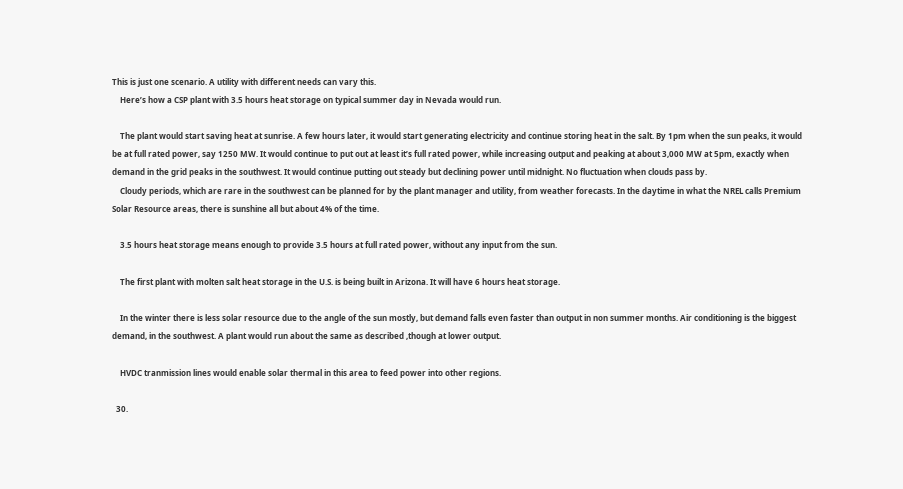This is just one scenario. A utility with different needs can vary this.
    Here’s how a CSP plant with 3.5 hours heat storage on typical summer day in Nevada would run.

    The plant would start saving heat at sunrise. A few hours later, it would start generating electricity and continue storing heat in the salt. By 1pm when the sun peaks, it would be at full rated power, say 1250 MW. It would continue to put out at least it’s full rated power, while increasing output and peaking at about 3,000 MW at 5pm, exactly when demand in the grid peaks in the southwest. It would continue putting out steady but declining power until midnight. No fluctuation when clouds pass by.
    Cloudy periods, which are rare in the southwest can be planned for by the plant manager and utility, from weather forecasts. In the daytime in what the NREL calls Premium Solar Resource areas, there is sunshine all but about 4% of the time.

    3.5 hours heat storage means enough to provide 3.5 hours at full rated power, without any input from the sun.

    The first plant with molten salt heat storage in the U.S. is being built in Arizona. It will have 6 hours heat storage.

    In the winter there is less solar resource due to the angle of the sun mostly, but demand falls even faster than output in non summer months. Air conditioning is the biggest demand, in the southwest. A plant would run about the same as described ,though at lower output.

    HVDC tranmission lines would enable solar thermal in this area to feed power into other regions.

  30.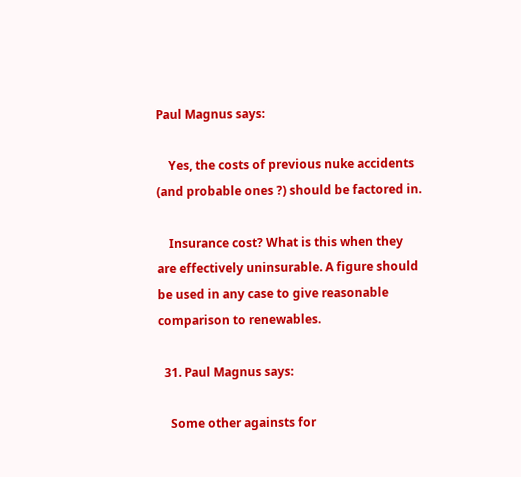Paul Magnus says:

    Yes, the costs of previous nuke accidents (and probable ones ?) should be factored in.

    Insurance cost? What is this when they are effectively uninsurable. A figure should be used in any case to give reasonable comparison to renewables.

  31. Paul Magnus says:

    Some other againsts for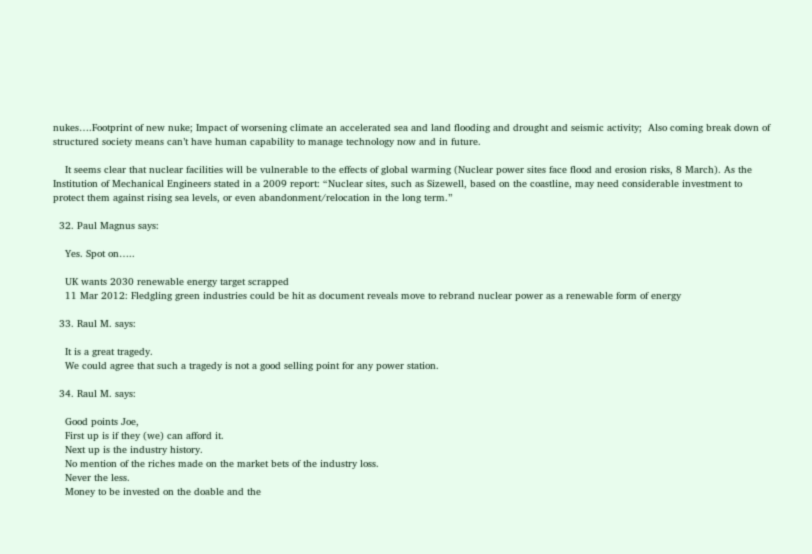nukes….Footprint of new nuke; Impact of worsening climate an accelerated sea and land flooding and drought and seismic activity;  Also coming break down of structured society means can’t have human capability to manage technology now and in future.

    It seems clear that nuclear facilities will be vulnerable to the effects of global warming (Nuclear power sites face flood and erosion risks, 8 March). As the Institution of Mechanical Engineers stated in a 2009 report: “Nuclear sites, such as Sizewell, based on the coastline, may need considerable investment to protect them against rising sea levels, or even abandonment/relocation in the long term.”

  32. Paul Magnus says:

    Yes. Spot on…..

    UK wants 2030 renewable energy target scrapped
    11 Mar 2012: Fledgling green industries could be hit as document reveals move to rebrand nuclear power as a renewable form of energy

  33. Raul M. says:

    It is a great tragedy.
    We could agree that such a tragedy is not a good selling point for any power station.

  34. Raul M. says:

    Good points Joe,
    First up is if they (we) can afford it.
    Next up is the industry history.
    No mention of the riches made on the market bets of the industry loss.
    Never the less.
    Money to be invested on the doable and the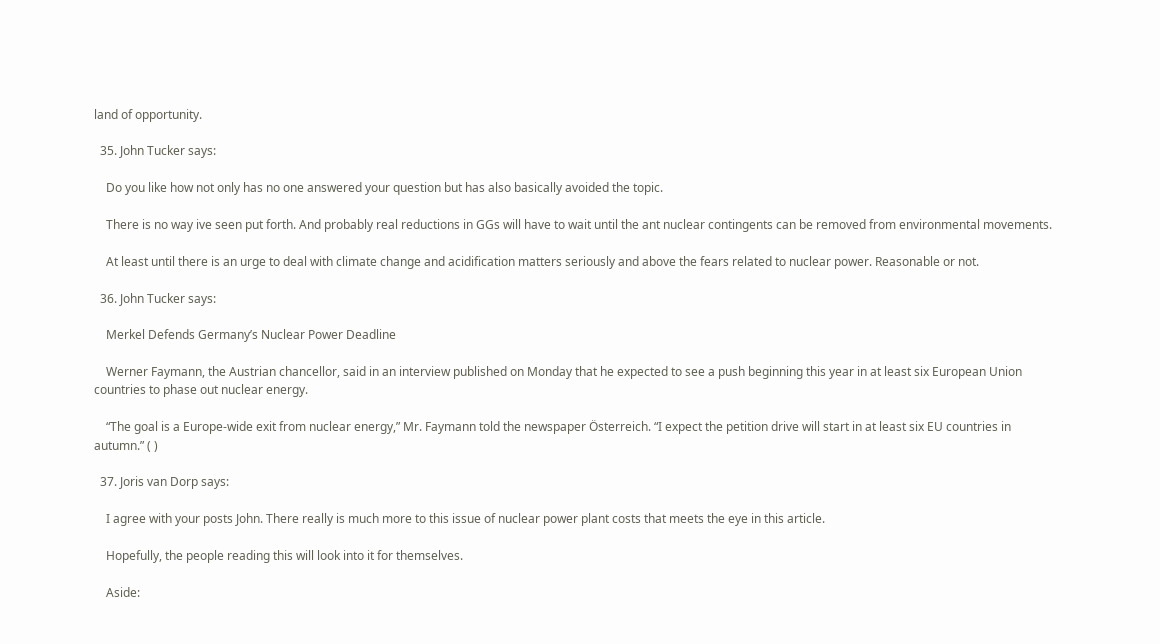land of opportunity.

  35. John Tucker says:

    Do you like how not only has no one answered your question but has also basically avoided the topic.

    There is no way ive seen put forth. And probably real reductions in GGs will have to wait until the ant nuclear contingents can be removed from environmental movements.

    At least until there is an urge to deal with climate change and acidification matters seriously and above the fears related to nuclear power. Reasonable or not.

  36. John Tucker says:

    Merkel Defends Germany’s Nuclear Power Deadline

    Werner Faymann, the Austrian chancellor, said in an interview published on Monday that he expected to see a push beginning this year in at least six European Union countries to phase out nuclear energy.

    “The goal is a Europe-wide exit from nuclear energy,” Mr. Faymann told the newspaper Österreich. “I expect the petition drive will start in at least six EU countries in autumn.” ( )

  37. Joris van Dorp says:

    I agree with your posts John. There really is much more to this issue of nuclear power plant costs that meets the eye in this article.

    Hopefully, the people reading this will look into it for themselves.

    Aside: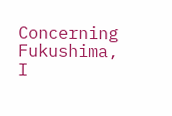Concerning Fukushima, I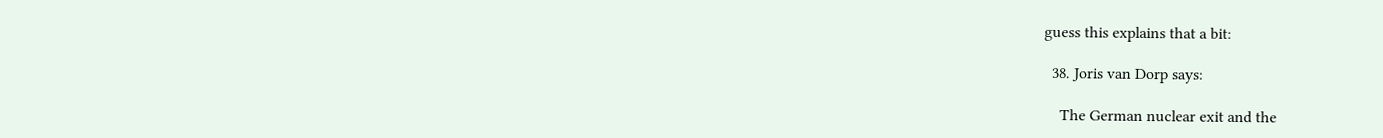guess this explains that a bit:

  38. Joris van Dorp says:

    The German nuclear exit and the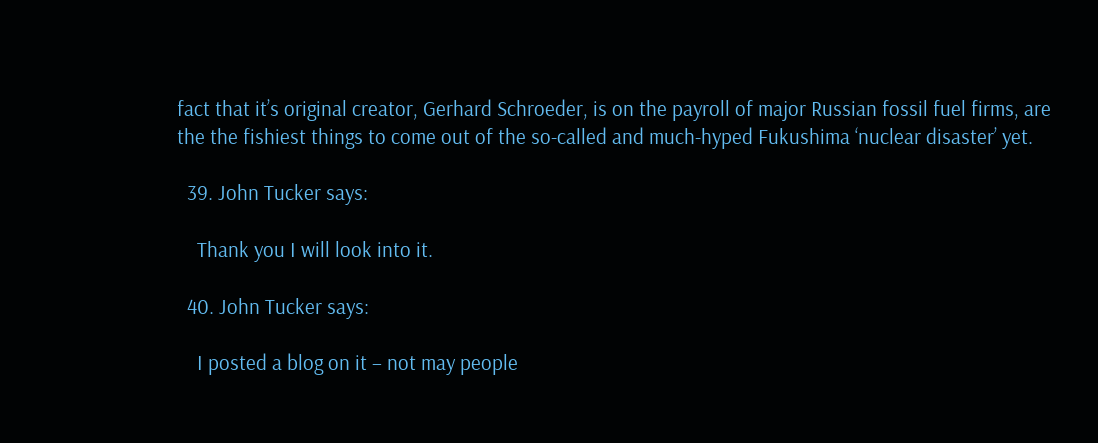fact that it’s original creator, Gerhard Schroeder, is on the payroll of major Russian fossil fuel firms, are the the fishiest things to come out of the so-called and much-hyped Fukushima ‘nuclear disaster’ yet.

  39. John Tucker says:

    Thank you I will look into it.

  40. John Tucker says:

    I posted a blog on it – not may people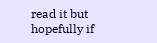read it but hopefully if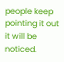people keep pointing it out it will be noticed.